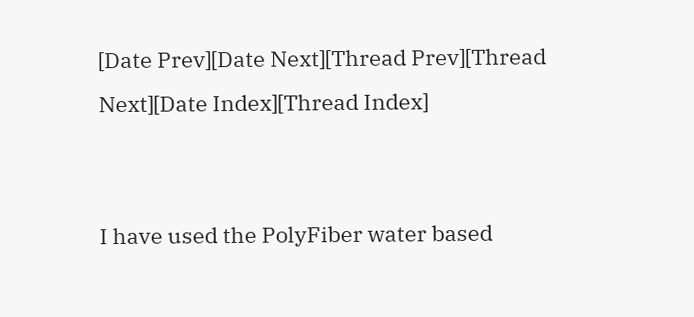[Date Prev][Date Next][Thread Prev][Thread Next][Date Index][Thread Index]


I have used the PolyFiber water based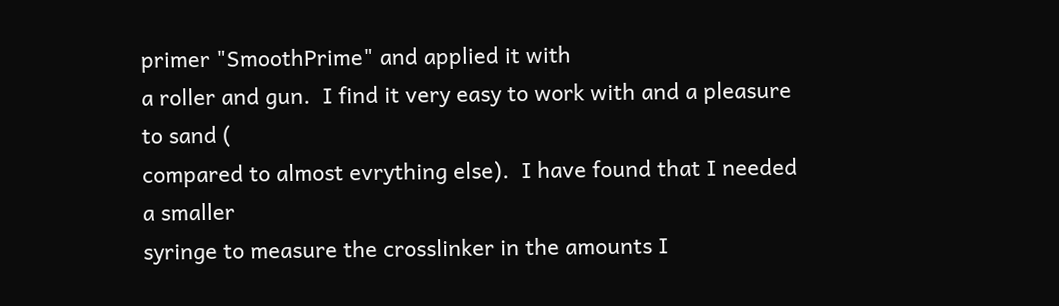primer "SmoothPrime" and applied it with
a roller and gun.  I find it very easy to work with and a pleasure to sand (
compared to almost evrything else).  I have found that I needed a smaller
syringe to measure the crosslinker in the amounts I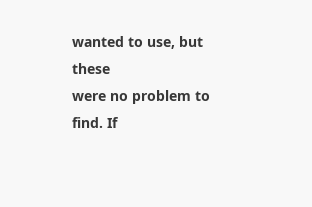wanted to use, but these
were no problem to find. If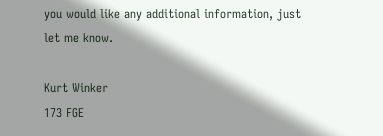you would like any additional information, just
let me know.

Kurt Winker
173 FGE